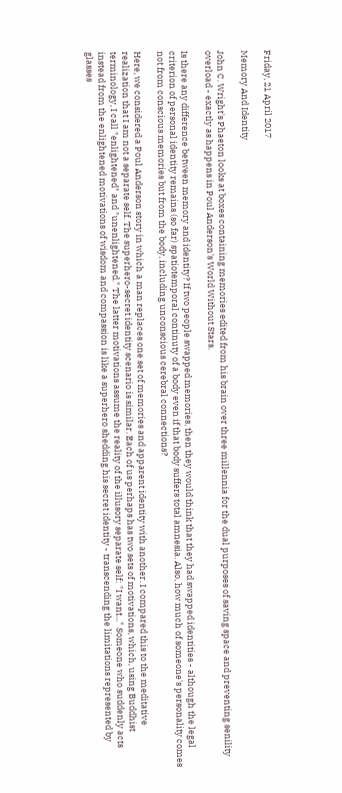Friday, 21 April 2017

Memory And Identity

John C. Wright's Phaeton looks at boxes containing memories edited from his brain over three millennia for the dual purposes of saving space and preventing senility overload - exactly as happens in Poul Anderson's World Without Stars.

Is there any difference between memory and identity? If two people swapped memories, then they would think that they had swapped identities - although the legal criterion of personal identity remains (so far) spatiotemporal continuty of a body even if that body suffers total amnesia. Also, how much of someone's personality comes not from conscious memories but from the body, including unconscious cerebral connections?

Here, we considered a Poul Anderson story in which a man replaces one set of memories and apparent identity with another. I compared this to the meditative realization that I am not a separate self. The superhero-secret identity scenario is similar. Each of us perhaps has two sets of motivations, which, using Buddhist terminology, I call "enlightened" and "unenlightened." The latter motivations assume the reality of the illusory separate self: "I want..." Someone who suddenly acts instead from the enlightened motivations of wisdom and compassion is like a superhero shedding his secret identity - transcending the limitations represented by glasses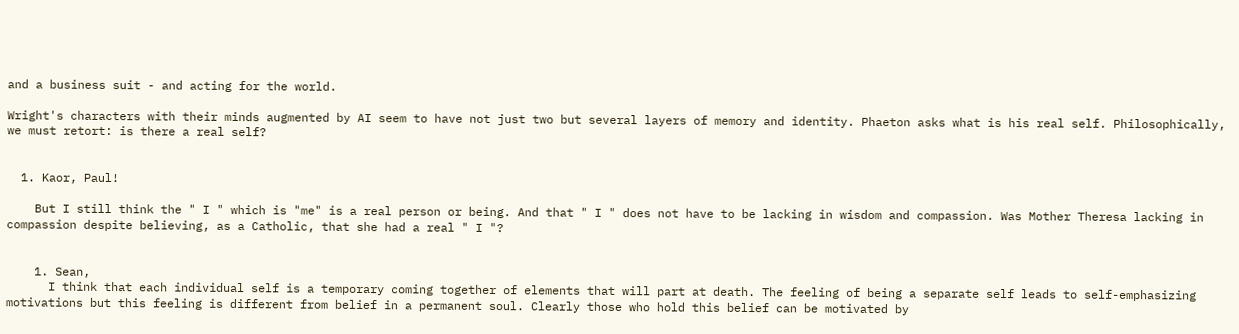and a business suit - and acting for the world.

Wright's characters with their minds augmented by AI seem to have not just two but several layers of memory and identity. Phaeton asks what is his real self. Philosophically, we must retort: is there a real self?


  1. Kaor, Paul!

    But I still think the " I " which is "me" is a real person or being. And that " I " does not have to be lacking in wisdom and compassion. Was Mother Theresa lacking in compassion despite believing, as a Catholic, that she had a real " I "?


    1. Sean,
      I think that each individual self is a temporary coming together of elements that will part at death. The feeling of being a separate self leads to self-emphasizing motivations but this feeling is different from belief in a permanent soul. Clearly those who hold this belief can be motivated by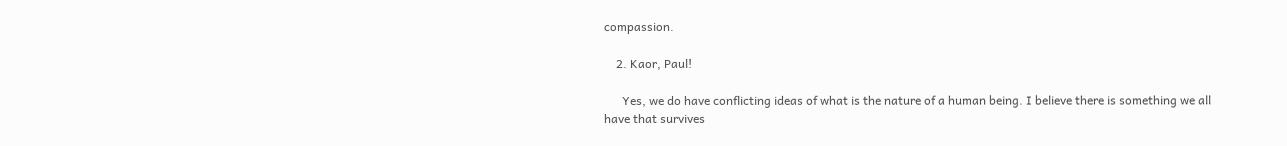compassion.

    2. Kaor, Paul!

      Yes, we do have conflicting ideas of what is the nature of a human being. I believe there is something we all have that survives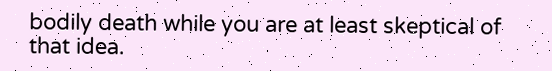bodily death while you are at least skeptical of that idea.